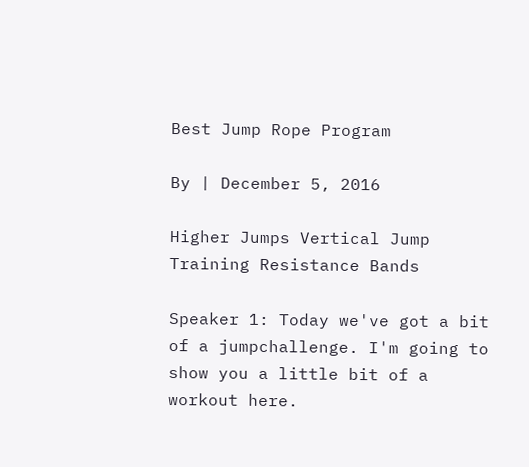Best Jump Rope Program

By | December 5, 2016

Higher Jumps Vertical Jump Training Resistance Bands

Speaker 1: Today we've got a bit of a jumpchallenge. I'm going to show you a little bit of a workout here.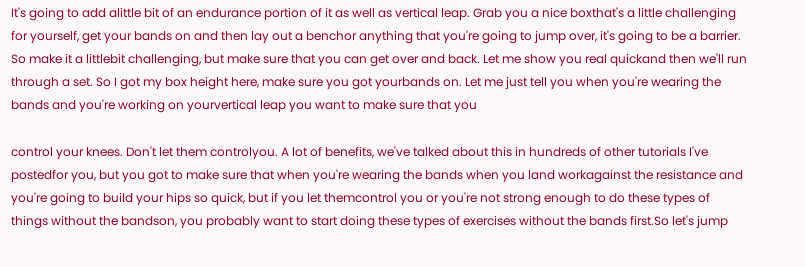It's going to add alittle bit of an endurance portion of it as well as vertical leap. Grab you a nice boxthat's a little challenging for yourself, get your bands on and then lay out a benchor anything that you're going to jump over, it's going to be a barrier. So make it a littlebit challenging, but make sure that you can get over and back. Let me show you real quickand then we'll run through a set. So I got my box height here, make sure you got yourbands on. Let me just tell you when you're wearing the bands and you're working on yourvertical leap you want to make sure that you

control your knees. Don't let them controlyou. A lot of benefits, we've talked about this in hundreds of other tutorials I've postedfor you, but you got to make sure that when you're wearing the bands when you land workagainst the resistance and you're going to build your hips so quick, but if you let themcontrol you or you're not strong enough to do these types of things without the bandson, you probably want to start doing these types of exercises without the bands first.So let's jump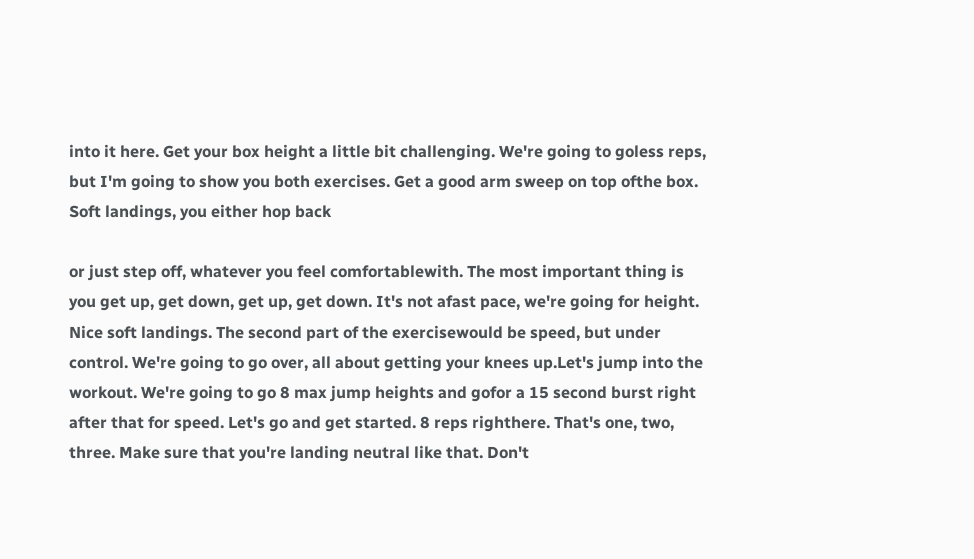into it here. Get your box height a little bit challenging. We're going to goless reps, but I'm going to show you both exercises. Get a good arm sweep on top ofthe box. Soft landings, you either hop back

or just step off, whatever you feel comfortablewith. The most important thing is you get up, get down, get up, get down. It's not afast pace, we're going for height. Nice soft landings. The second part of the exercisewould be speed, but under control. We're going to go over, all about getting your knees up.Let's jump into the workout. We're going to go 8 max jump heights and gofor a 15 second burst right after that for speed. Let's go and get started. 8 reps righthere. That's one, two, three. Make sure that you're landing neutral like that. Don't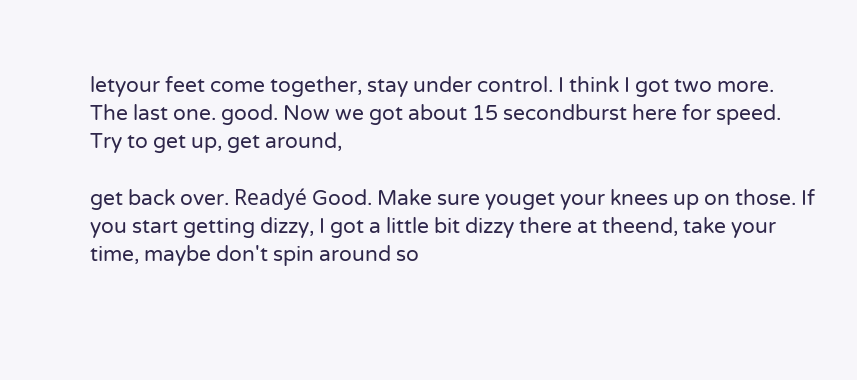letyour feet come together, stay under control. I think I got two more. The last one. good. Now we got about 15 secondburst here for speed. Try to get up, get around,

get back over. Readyé Good. Make sure youget your knees up on those. If you start getting dizzy, I got a little bit dizzy there at theend, take your time, maybe don't spin around so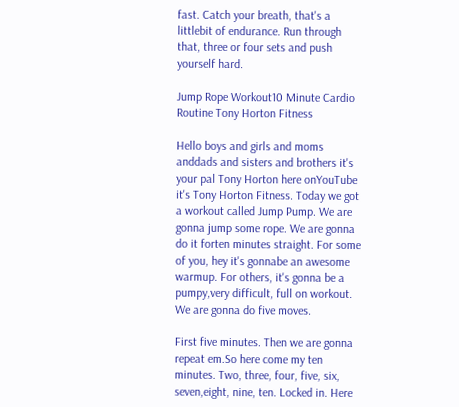fast. Catch your breath, that's a littlebit of endurance. Run through that, three or four sets and push yourself hard.

Jump Rope Workout10 Minute Cardio Routine Tony Horton Fitness

Hello boys and girls and moms anddads and sisters and brothers it's your pal Tony Horton here onYouTube it's Tony Horton Fitness. Today we got a workout called Jump Pump. We are gonna jump some rope. We are gonna do it forten minutes straight. For some of you, hey it's gonnabe an awesome warmup. For others, it's gonna be a pumpy,very difficult, full on workout. We are gonna do five moves.

First five minutes. Then we are gonna repeat em.So here come my ten minutes. Two, three, four, five, six, seven,eight, nine, ten. Locked in. Here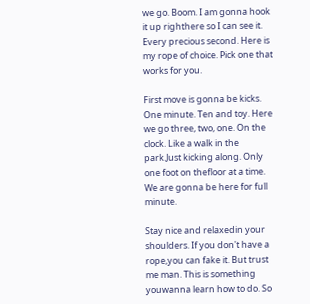we go. Boom. I am gonna hook it up righthere so I can see it. Every precious second. Here is my rope of choice. Pick one that works for you.

First move is gonna be kicks. One minute. Ten and toy. Here we go three, two, one. On the clock. Like a walk in the park.Just kicking along. Only one foot on thefloor at a time. We are gonna be here for full minute.

Stay nice and relaxedin your shoulders. If you don't have a rope,you can fake it. But trust me man. This is something youwanna learn how to do. So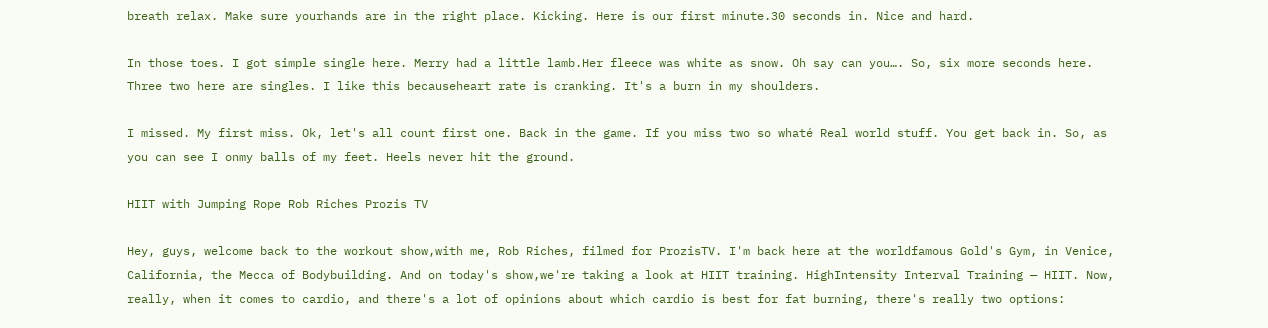breath relax. Make sure yourhands are in the right place. Kicking. Here is our first minute.30 seconds in. Nice and hard.

In those toes. I got simple single here. Merry had a little lamb.Her fleece was white as snow. Oh say can you…. So, six more seconds here. Three two here are singles. I like this becauseheart rate is cranking. It's a burn in my shoulders.

I missed. My first miss. Ok, let's all count first one. Back in the game. If you miss two so whaté Real world stuff. You get back in. So, as you can see I onmy balls of my feet. Heels never hit the ground.

HIIT with Jumping Rope Rob Riches Prozis TV

Hey, guys, welcome back to the workout show,with me, Rob Riches, filmed for ProzisTV. I'm back here at the worldfamous Gold's Gym, in Venice, California, the Mecca of Bodybuilding. And on today's show,we're taking a look at HIIT training. HighIntensity Interval Training — HIIT. Now, really, when it comes to cardio, and there's a lot of opinions about which cardio is best for fat burning, there's really two options: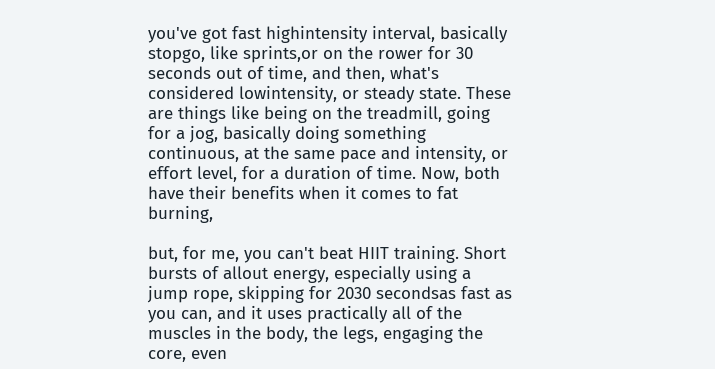you've got fast highintensity interval, basically stopgo, like sprints,or on the rower for 30 seconds out of time, and then, what's considered lowintensity, or steady state. These are things like being on the treadmill, going for a jog, basically doing something continuous, at the same pace and intensity, or effort level, for a duration of time. Now, both have their benefits when it comes to fat burning,

but, for me, you can't beat HIIT training. Short bursts of allout energy, especially using a jump rope, skipping for 2030 secondsas fast as you can, and it uses practically all of the muscles in the body, the legs, engaging the core, even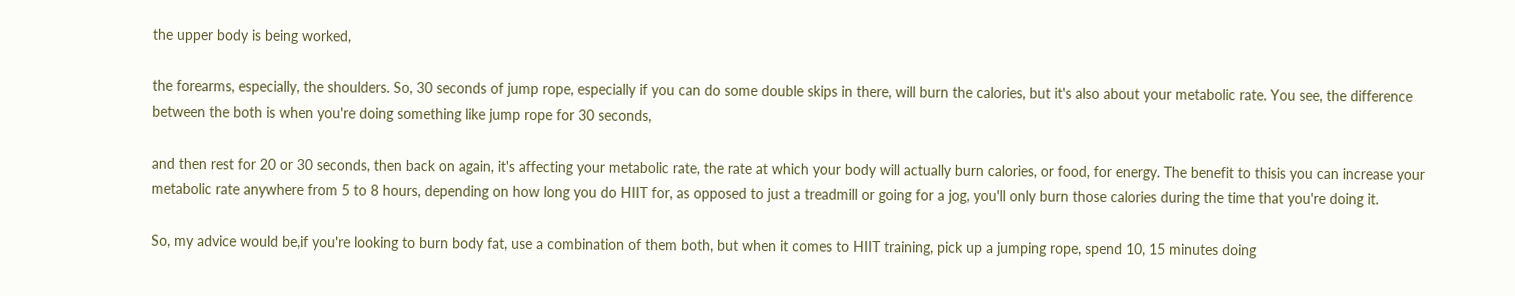the upper body is being worked,

the forearms, especially, the shoulders. So, 30 seconds of jump rope, especially if you can do some double skips in there, will burn the calories, but it's also about your metabolic rate. You see, the difference between the both is when you're doing something like jump rope for 30 seconds,

and then rest for 20 or 30 seconds, then back on again, it's affecting your metabolic rate, the rate at which your body will actually burn calories, or food, for energy. The benefit to thisis you can increase your metabolic rate anywhere from 5 to 8 hours, depending on how long you do HIIT for, as opposed to just a treadmill or going for a jog, you'll only burn those calories during the time that you're doing it.

So, my advice would be,if you're looking to burn body fat, use a combination of them both, but when it comes to HIIT training, pick up a jumping rope, spend 10, 15 minutes doing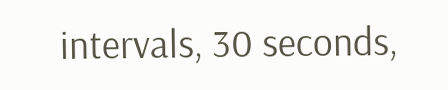intervals, 30 seconds,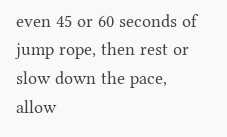even 45 or 60 seconds of jump rope, then rest or slow down the pace, allow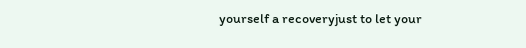yourself a recoveryjust to let your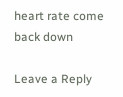heart rate come back down

Leave a Reply